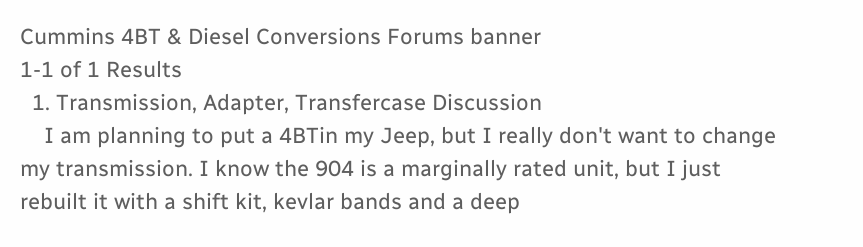Cummins 4BT & Diesel Conversions Forums banner
1-1 of 1 Results
  1. Transmission, Adapter, Transfercase Discussion
    I am planning to put a 4BTin my Jeep, but I really don't want to change my transmission. I know the 904 is a marginally rated unit, but I just rebuilt it with a shift kit, kevlar bands and a deep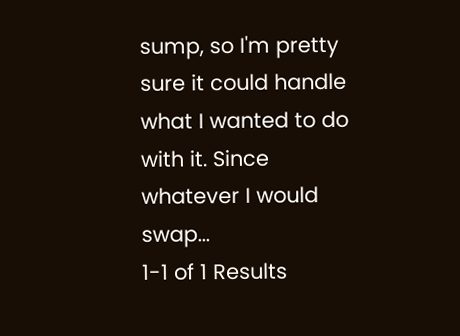sump, so I'm pretty sure it could handle what I wanted to do with it. Since whatever I would swap...
1-1 of 1 Results